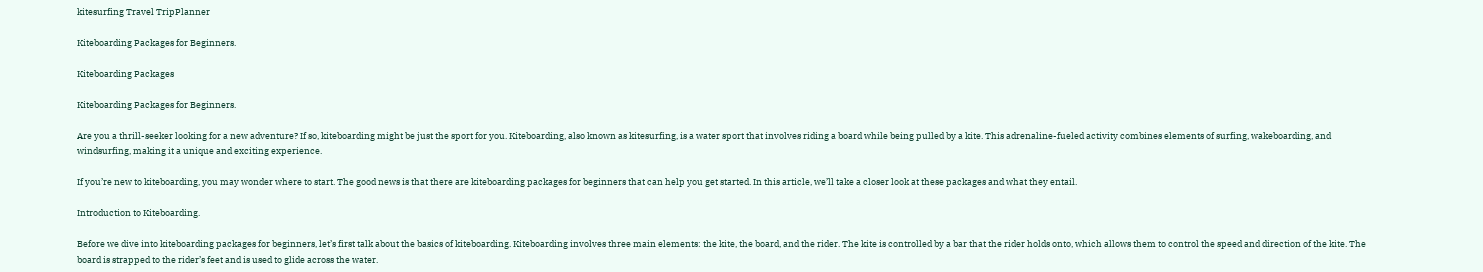kitesurfing Travel TripPlanner

Kiteboarding Packages for Beginners.

Kiteboarding Packages

Kiteboarding Packages for Beginners.

Are you a thrill-seeker looking for a new adventure? If so, kiteboarding might be just the sport for you. Kiteboarding, also known as kitesurfing, is a water sport that involves riding a board while being pulled by a kite. This adrenaline-fueled activity combines elements of surfing, wakeboarding, and windsurfing, making it a unique and exciting experience.

If you’re new to kiteboarding, you may wonder where to start. The good news is that there are kiteboarding packages for beginners that can help you get started. In this article, we’ll take a closer look at these packages and what they entail.

Introduction to Kiteboarding.

Before we dive into kiteboarding packages for beginners, let’s first talk about the basics of kiteboarding. Kiteboarding involves three main elements: the kite, the board, and the rider. The kite is controlled by a bar that the rider holds onto, which allows them to control the speed and direction of the kite. The board is strapped to the rider’s feet and is used to glide across the water.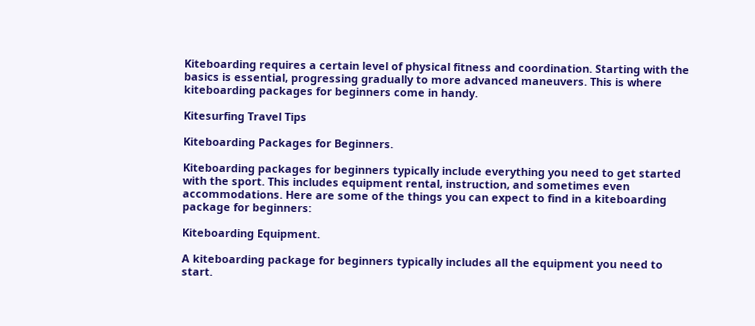Kiteboarding requires a certain level of physical fitness and coordination. Starting with the basics is essential, progressing gradually to more advanced maneuvers. This is where kiteboarding packages for beginners come in handy.

Kitesurfing Travel Tips

Kiteboarding Packages for Beginners.

Kiteboarding packages for beginners typically include everything you need to get started with the sport. This includes equipment rental, instruction, and sometimes even accommodations. Here are some of the things you can expect to find in a kiteboarding package for beginners:

Kiteboarding Equipment.

A kiteboarding package for beginners typically includes all the equipment you need to start.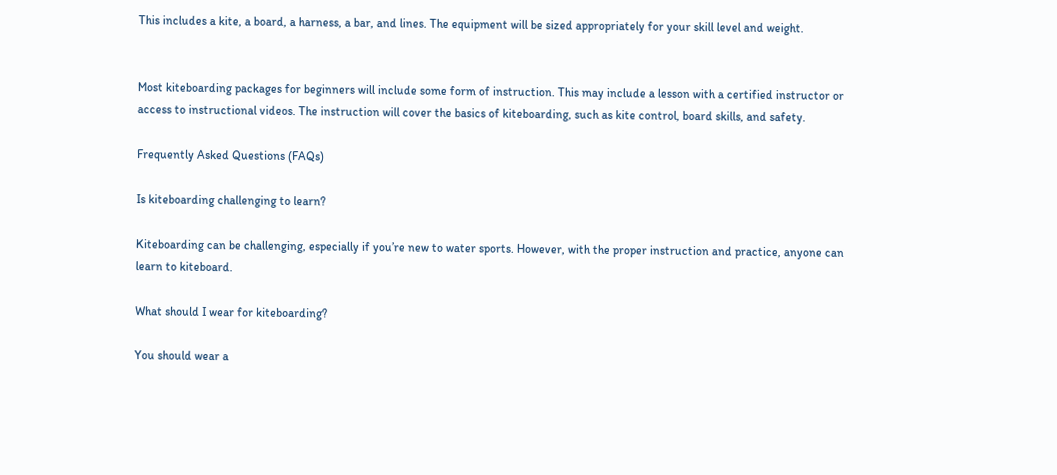This includes a kite, a board, a harness, a bar, and lines. The equipment will be sized appropriately for your skill level and weight.


Most kiteboarding packages for beginners will include some form of instruction. This may include a lesson with a certified instructor or access to instructional videos. The instruction will cover the basics of kiteboarding, such as kite control, board skills, and safety.

Frequently Asked Questions (FAQs)

Is kiteboarding challenging to learn?

Kiteboarding can be challenging, especially if you’re new to water sports. However, with the proper instruction and practice, anyone can learn to kiteboard.

What should I wear for kiteboarding?

You should wear a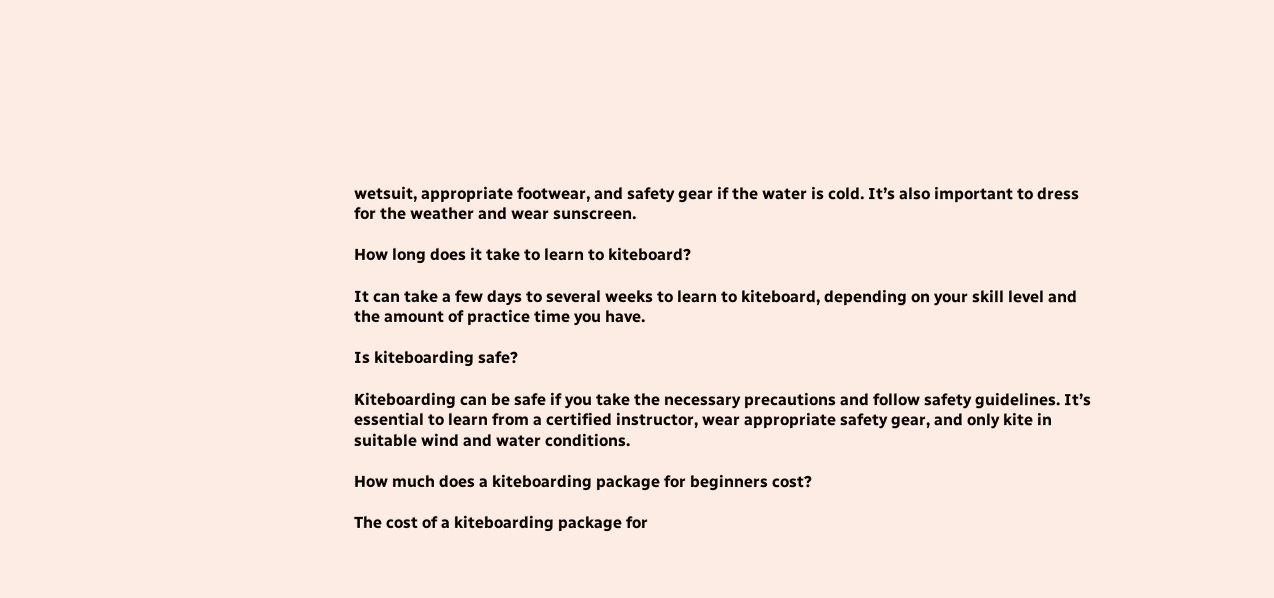wetsuit, appropriate footwear, and safety gear if the water is cold. It’s also important to dress for the weather and wear sunscreen.

How long does it take to learn to kiteboard?

It can take a few days to several weeks to learn to kiteboard, depending on your skill level and the amount of practice time you have.

Is kiteboarding safe?

Kiteboarding can be safe if you take the necessary precautions and follow safety guidelines. It’s essential to learn from a certified instructor, wear appropriate safety gear, and only kite in suitable wind and water conditions.

How much does a kiteboarding package for beginners cost?

The cost of a kiteboarding package for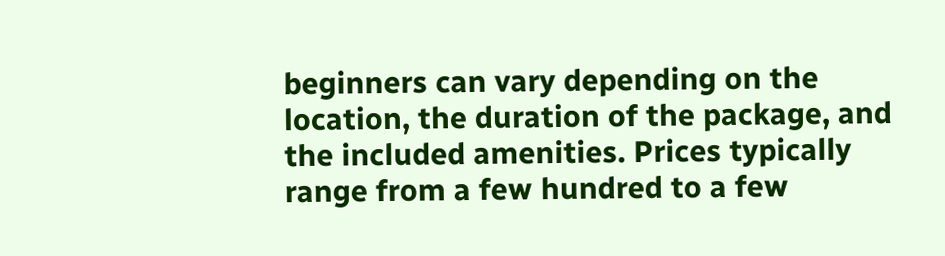beginners can vary depending on the location, the duration of the package, and the included amenities. Prices typically range from a few hundred to a few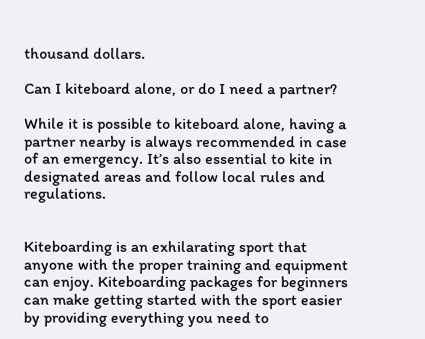thousand dollars.

Can I kiteboard alone, or do I need a partner?

While it is possible to kiteboard alone, having a partner nearby is always recommended in case of an emergency. It’s also essential to kite in designated areas and follow local rules and regulations.


Kiteboarding is an exhilarating sport that anyone with the proper training and equipment can enjoy. Kiteboarding packages for beginners can make getting started with the sport easier by providing everything you need to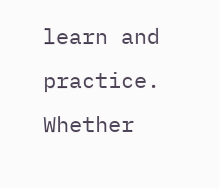learn and practice. Whether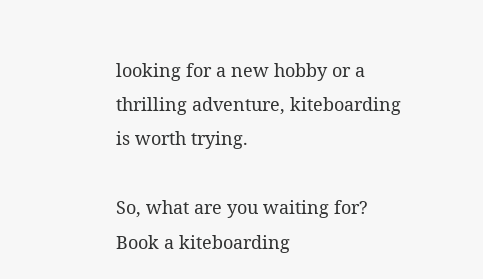looking for a new hobby or a thrilling adventure, kiteboarding is worth trying.

So, what are you waiting for? Book a kiteboarding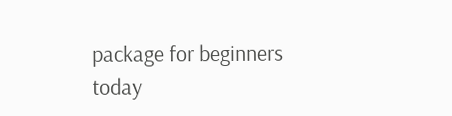package for beginners today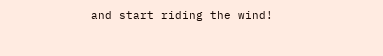and start riding the wind!